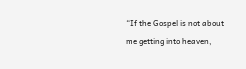“If the Gospel is not about me getting into heaven,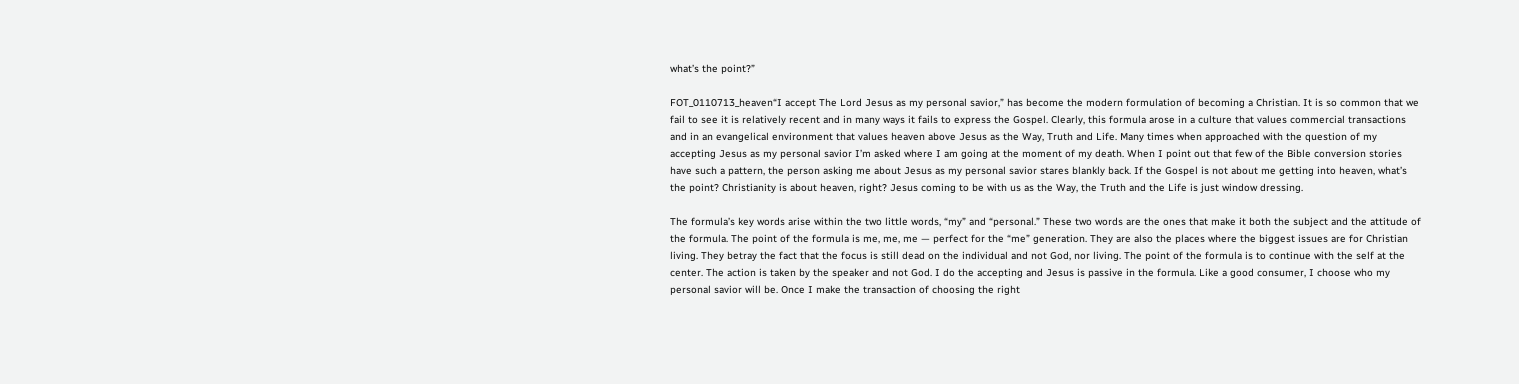what’s the point?”

FOT_0110713_heaven“I accept The Lord Jesus as my personal savior,” has become the modern formulation of becoming a Christian. It is so common that we fail to see it is relatively recent and in many ways it fails to express the Gospel. Clearly, this formula arose in a culture that values commercial transactions and in an evangelical environment that values heaven above Jesus as the Way, Truth and Life. Many times when approached with the question of my accepting Jesus as my personal savior I’m asked where I am going at the moment of my death. When I point out that few of the Bible conversion stories have such a pattern, the person asking me about Jesus as my personal savior stares blankly back. If the Gospel is not about me getting into heaven, what’s the point? Christianity is about heaven, right? Jesus coming to be with us as the Way, the Truth and the Life is just window dressing.

The formula’s key words arise within the two little words, “my” and “personal.” These two words are the ones that make it both the subject and the attitude of the formula. The point of the formula is me, me, me — perfect for the “me” generation. They are also the places where the biggest issues are for Christian living. They betray the fact that the focus is still dead on the individual and not God, nor living. The point of the formula is to continue with the self at the center. The action is taken by the speaker and not God. I do the accepting and Jesus is passive in the formula. Like a good consumer, I choose who my personal savior will be. Once I make the transaction of choosing the right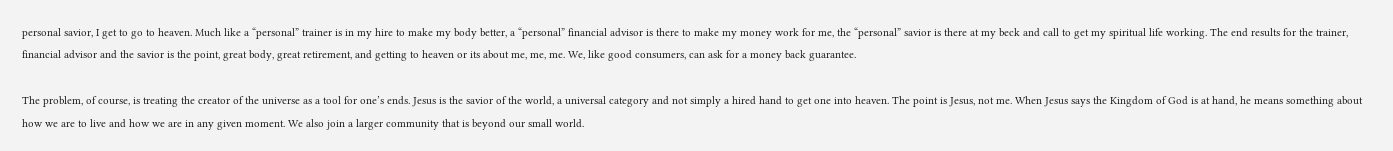personal savior, I get to go to heaven. Much like a “personal” trainer is in my hire to make my body better, a “personal” financial advisor is there to make my money work for me, the “personal” savior is there at my beck and call to get my spiritual life working. The end results for the trainer, financial advisor and the savior is the point, great body, great retirement, and getting to heaven or its about me, me, me. We, like good consumers, can ask for a money back guarantee.

The problem, of course, is treating the creator of the universe as a tool for one’s ends. Jesus is the savior of the world, a universal category and not simply a hired hand to get one into heaven. The point is Jesus, not me. When Jesus says the Kingdom of God is at hand, he means something about how we are to live and how we are in any given moment. We also join a larger community that is beyond our small world.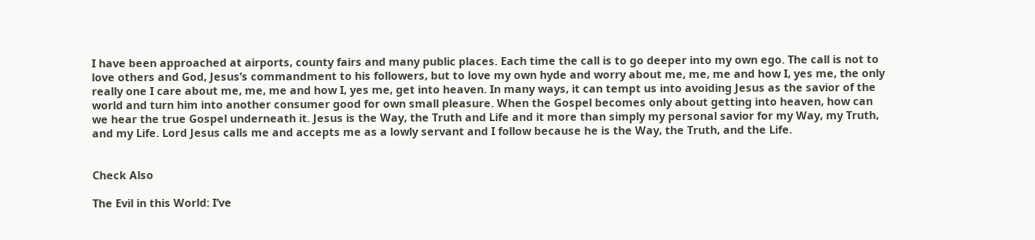I have been approached at airports, county fairs and many public places. Each time the call is to go deeper into my own ego. The call is not to love others and God, Jesus’s commandment to his followers, but to love my own hyde and worry about me, me, me and how I, yes me, the only really one I care about me, me, me and how I, yes me, get into heaven. In many ways, it can tempt us into avoiding Jesus as the savior of the world and turn him into another consumer good for own small pleasure. When the Gospel becomes only about getting into heaven, how can we hear the true Gospel underneath it. Jesus is the Way, the Truth and Life and it more than simply my personal savior for my Way, my Truth, and my Life. Lord Jesus calls me and accepts me as a lowly servant and I follow because he is the Way, the Truth, and the Life.


Check Also

The Evil in this World: I’ve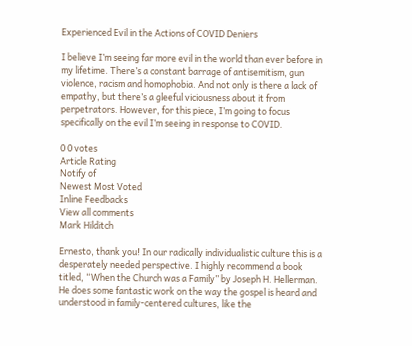Experienced Evil in the Actions of COVID Deniers

I believe I’m seeing far more evil in the world than ever before in my lifetime. There’s a constant barrage of antisemitism, gun violence, racism and homophobia. And not only is there a lack of empathy, but there’s a gleeful viciousness about it from perpetrators. However, for this piece, I’m going to focus specifically on the evil I’m seeing in response to COVID.

0 0 votes
Article Rating
Notify of
Newest Most Voted
Inline Feedbacks
View all comments
Mark Hilditch

Ernesto, thank you! In our radically individualistic culture this is a desperately needed perspective. I highly recommend a book titled, “When the Church was a Family” by Joseph H. Hellerman. He does some fantastic work on the way the gospel is heard and understood in family-centered cultures, like the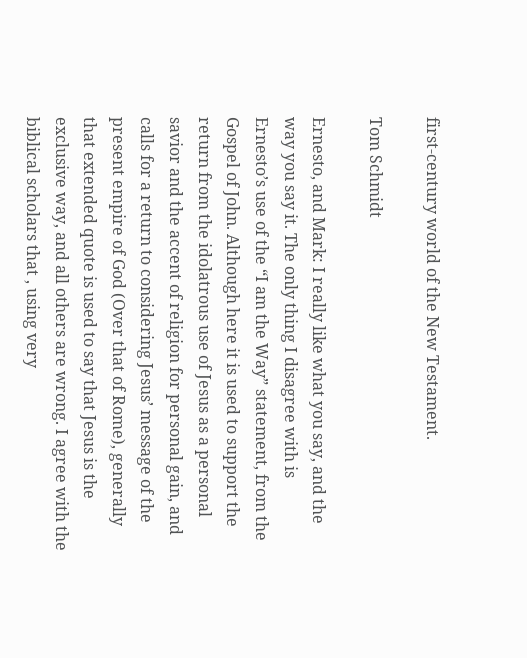first-century world of the New Testament.

Tom Schmidt

Ernesto, and Mark: I really like what you say, and the way you say it. The only thing I disagree with is Ernesto’s use of the “I am the Way” statement, from the Gospel of John. Although here it is used to support the return from the idolatrous use of Jesus as a personal savior and the accent of religion for personal gain, and calls for a return to considering Jesus’ message of the present empire of God (Over that of Rome), generally that extended quote is used to say that Jesus is the exclusive way, and all others are wrong. I agree with the biblical scholars that , using very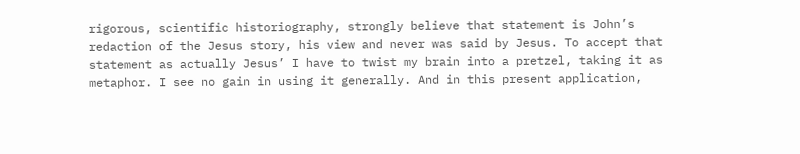rigorous, scientific historiography, strongly believe that statement is John’s redaction of the Jesus story, his view and never was said by Jesus. To accept that statement as actually Jesus’ I have to twist my brain into a pretzel, taking it as metaphor. I see no gain in using it generally. And in this present application,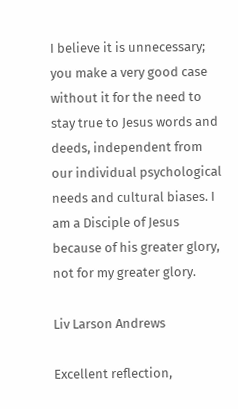I believe it is unnecessary; you make a very good case without it for the need to stay true to Jesus words and deeds, independent from our individual psychological needs and cultural biases. I am a Disciple of Jesus because of his greater glory, not for my greater glory.

Liv Larson Andrews

Excellent reflection,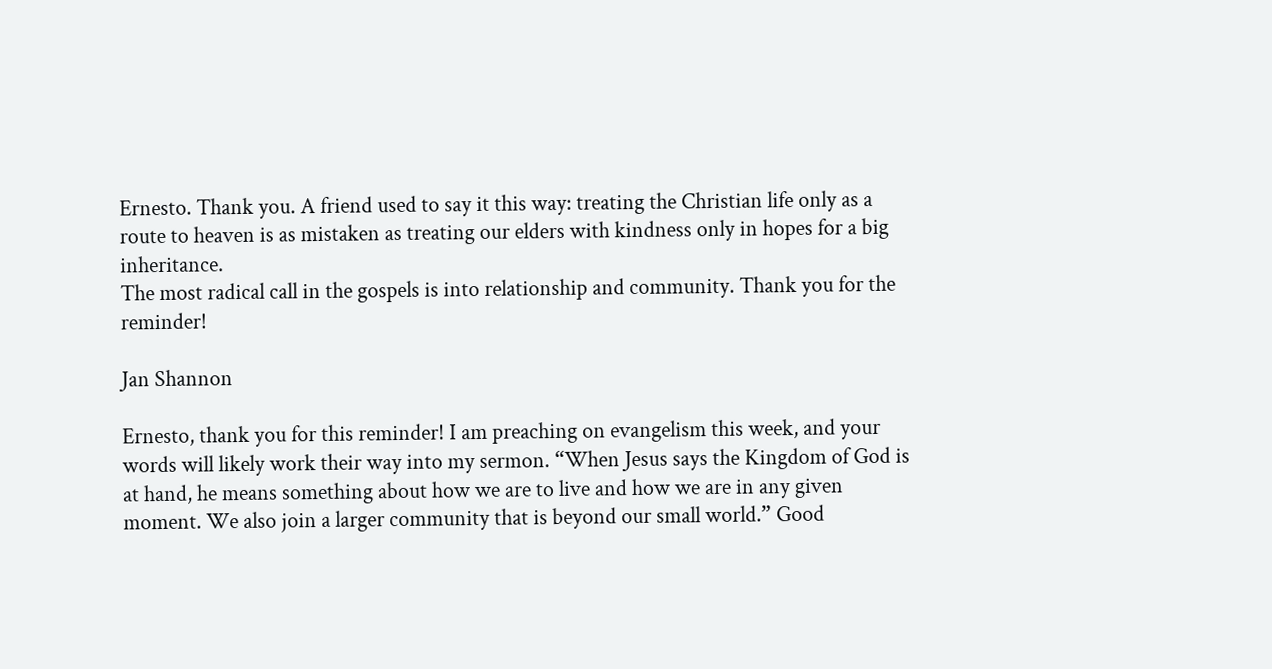Ernesto. Thank you. A friend used to say it this way: treating the Christian life only as a route to heaven is as mistaken as treating our elders with kindness only in hopes for a big inheritance.
The most radical call in the gospels is into relationship and community. Thank you for the reminder!

Jan Shannon

Ernesto, thank you for this reminder! I am preaching on evangelism this week, and your words will likely work their way into my sermon. “When Jesus says the Kingdom of God is at hand, he means something about how we are to live and how we are in any given moment. We also join a larger community that is beyond our small world.” Good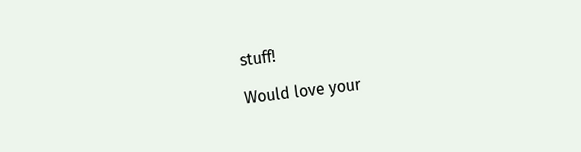stuff!

Would love your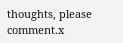thoughts, please comment.x